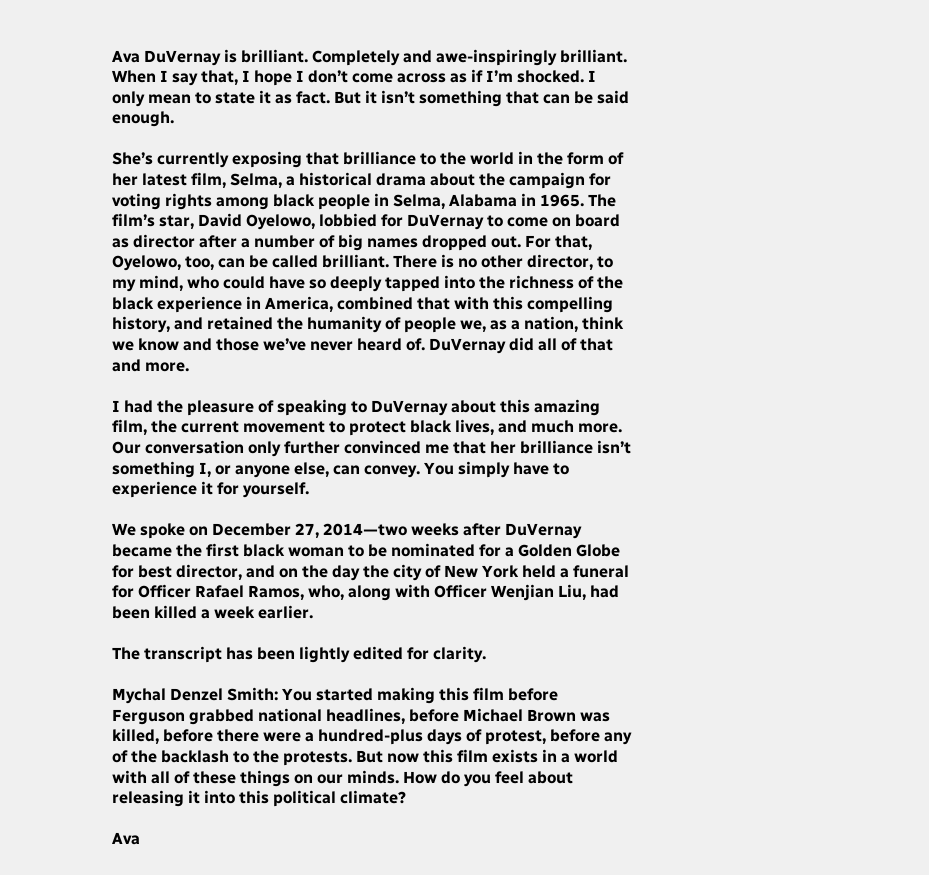Ava DuVernay is brilliant. Completely and awe-inspiringly brilliant. When I say that, I hope I don’t come across as if I’m shocked. I only mean to state it as fact. But it isn’t something that can be said enough.

She’s currently exposing that brilliance to the world in the form of her latest film, Selma, a historical drama about the campaign for voting rights among black people in Selma, Alabama in 1965. The film’s star, David Oyelowo, lobbied for DuVernay to come on board as director after a number of big names dropped out. For that, Oyelowo, too, can be called brilliant. There is no other director, to my mind, who could have so deeply tapped into the richness of the black experience in America, combined that with this compelling history, and retained the humanity of people we, as a nation, think we know and those we’ve never heard of. DuVernay did all of that and more.

I had the pleasure of speaking to DuVernay about this amazing film, the current movement to protect black lives, and much more. Our conversation only further convinced me that her brilliance isn’t something I, or anyone else, can convey. You simply have to experience it for yourself.

We spoke on December 27, 2014—two weeks after DuVernay became the first black woman to be nominated for a Golden Globe for best director, and on the day the city of New York held a funeral for Officer Rafael Ramos, who, along with Officer Wenjian Liu, had been killed a week earlier.

The transcript has been lightly edited for clarity.

Mychal Denzel Smith: You started making this film before Ferguson grabbed national headlines, before Michael Brown was killed, before there were a hundred-plus days of protest, before any of the backlash to the protests. But now this film exists in a world with all of these things on our minds. How do you feel about releasing it into this political climate?

Ava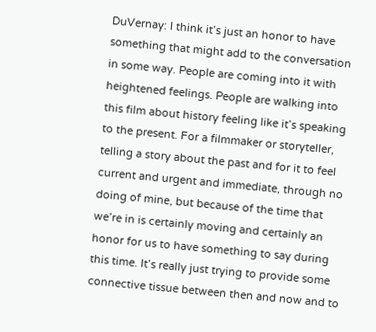DuVernay: I think it’s just an honor to have something that might add to the conversation in some way. People are coming into it with heightened feelings. People are walking into this film about history feeling like it’s speaking to the present. For a filmmaker or storyteller, telling a story about the past and for it to feel current and urgent and immediate, through no doing of mine, but because of the time that we’re in is certainly moving and certainly an honor for us to have something to say during this time. It’s really just trying to provide some connective tissue between then and now and to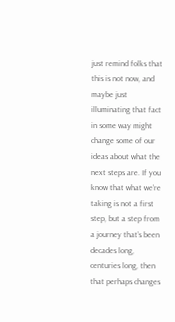just remind folks that this is not now, and maybe just illuminating that fact in some way might change some of our ideas about what the next steps are. If you know that what we’re taking is not a first step, but a step from a journey that’s been decades long, centuries long, then that perhaps changes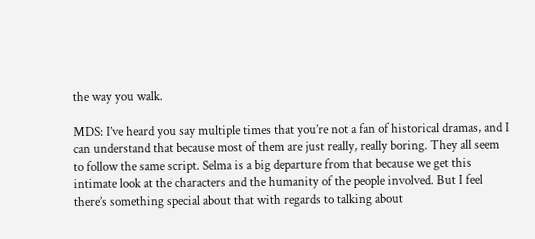the way you walk.

MDS: I’ve heard you say multiple times that you’re not a fan of historical dramas, and I can understand that because most of them are just really, really boring. They all seem to follow the same script. Selma is a big departure from that because we get this intimate look at the characters and the humanity of the people involved. But I feel there’s something special about that with regards to talking about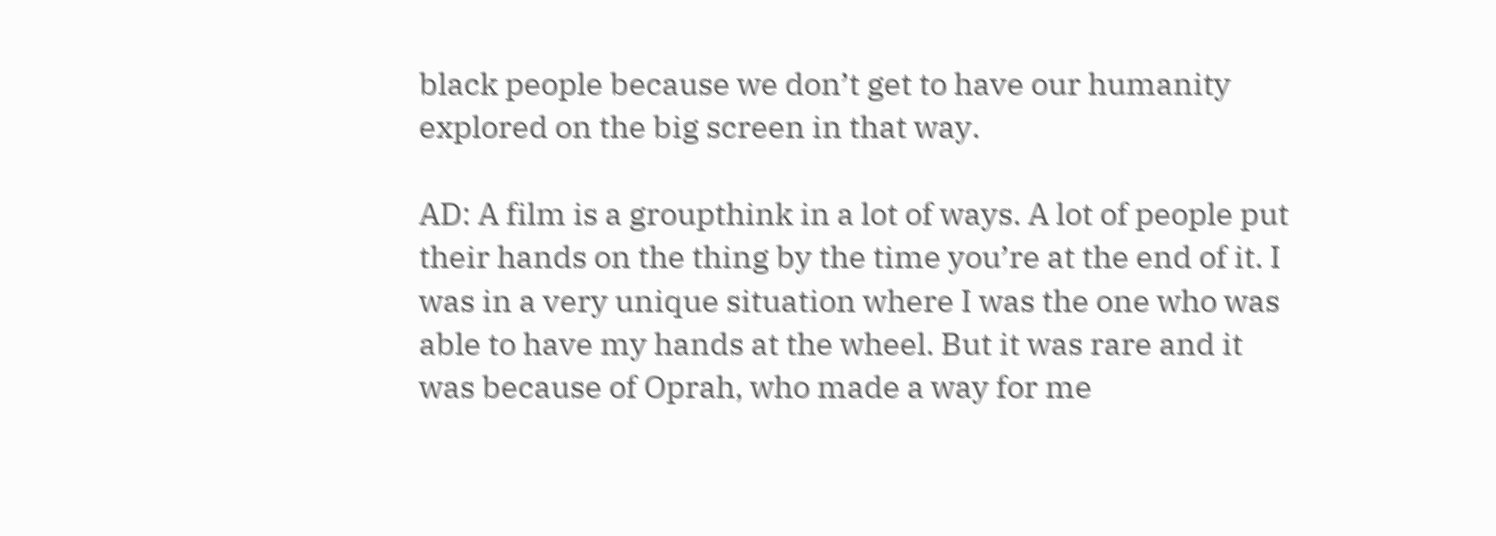black people because we don’t get to have our humanity explored on the big screen in that way.

AD: A film is a groupthink in a lot of ways. A lot of people put their hands on the thing by the time you’re at the end of it. I was in a very unique situation where I was the one who was able to have my hands at the wheel. But it was rare and it was because of Oprah, who made a way for me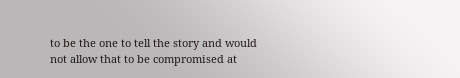to be the one to tell the story and would not allow that to be compromised at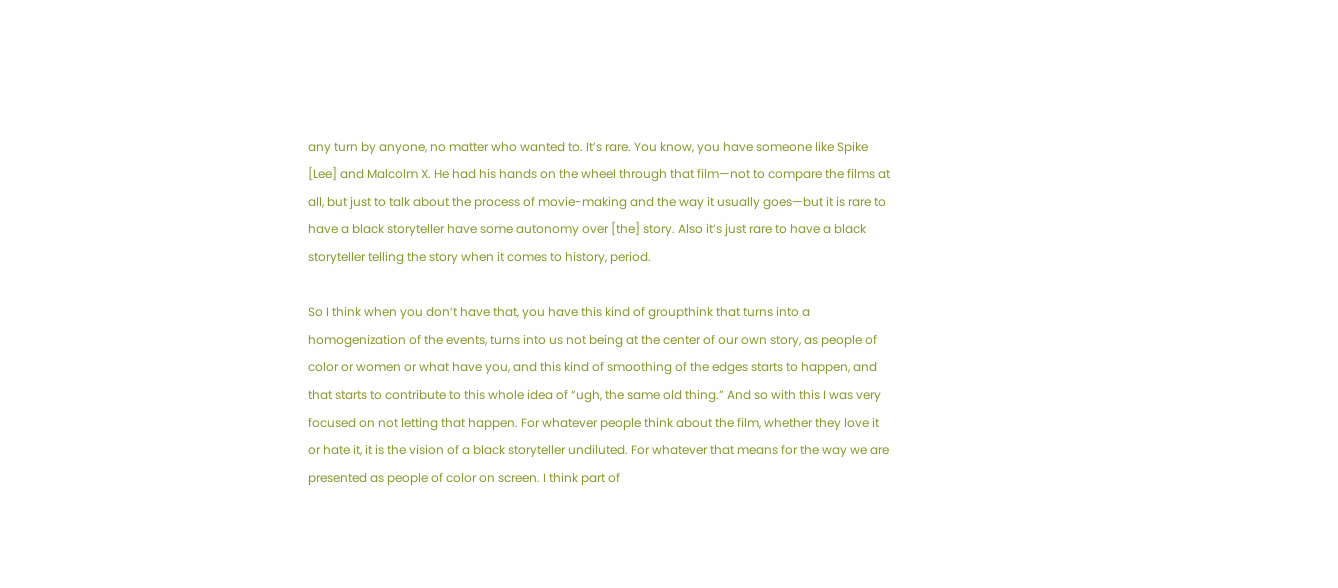any turn by anyone, no matter who wanted to. It’s rare. You know, you have someone like Spike [Lee] and Malcolm X. He had his hands on the wheel through that film—not to compare the films at all, but just to talk about the process of movie-making and the way it usually goes—but it is rare to have a black storyteller have some autonomy over [the] story. Also it’s just rare to have a black storyteller telling the story when it comes to history, period.

So I think when you don’t have that, you have this kind of groupthink that turns into a homogenization of the events, turns into us not being at the center of our own story, as people of color or women or what have you, and this kind of smoothing of the edges starts to happen, and that starts to contribute to this whole idea of “ugh, the same old thing.” And so with this I was very focused on not letting that happen. For whatever people think about the film, whether they love it or hate it, it is the vision of a black storyteller undiluted. For whatever that means for the way we are presented as people of color on screen. I think part of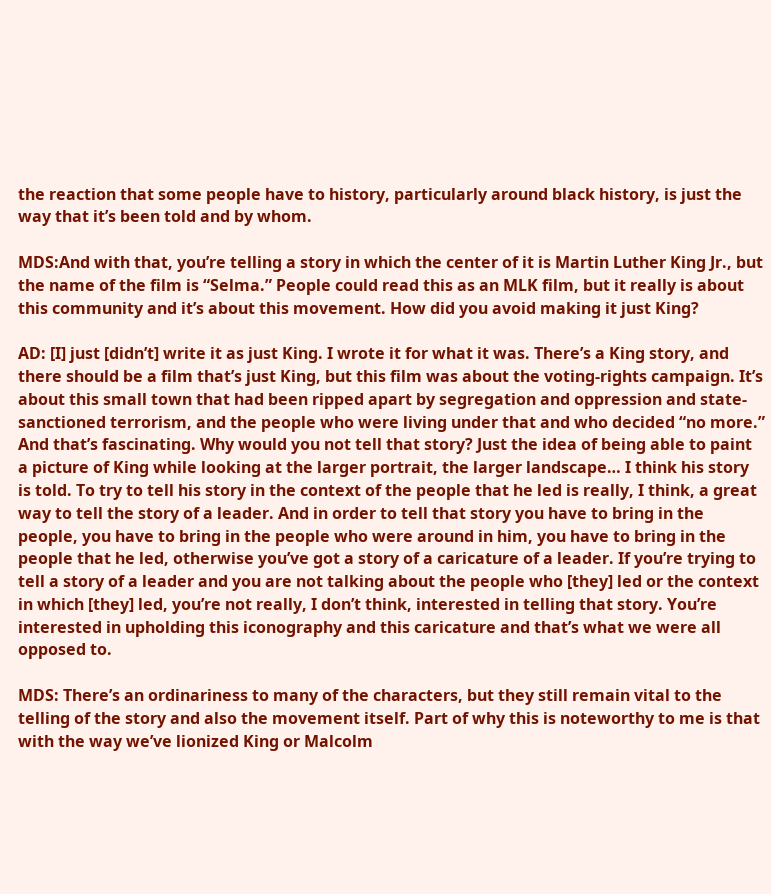the reaction that some people have to history, particularly around black history, is just the way that it’s been told and by whom.

MDS:And with that, you’re telling a story in which the center of it is Martin Luther King Jr., but the name of the film is “Selma.” People could read this as an MLK film, but it really is about this community and it’s about this movement. How did you avoid making it just King?

AD: [I] just [didn’t] write it as just King. I wrote it for what it was. There’s a King story, and there should be a film that’s just King, but this film was about the voting-rights campaign. It’s about this small town that had been ripped apart by segregation and oppression and state-sanctioned terrorism, and the people who were living under that and who decided “no more.” And that’s fascinating. Why would you not tell that story? Just the idea of being able to paint a picture of King while looking at the larger portrait, the larger landscape… I think his story is told. To try to tell his story in the context of the people that he led is really, I think, a great way to tell the story of a leader. And in order to tell that story you have to bring in the people, you have to bring in the people who were around in him, you have to bring in the people that he led, otherwise you’ve got a story of a caricature of a leader. If you’re trying to tell a story of a leader and you are not talking about the people who [they] led or the context in which [they] led, you’re not really, I don’t think, interested in telling that story. You’re interested in upholding this iconography and this caricature and that’s what we were all opposed to.

MDS: There’s an ordinariness to many of the characters, but they still remain vital to the telling of the story and also the movement itself. Part of why this is noteworthy to me is that with the way we’ve lionized King or Malcolm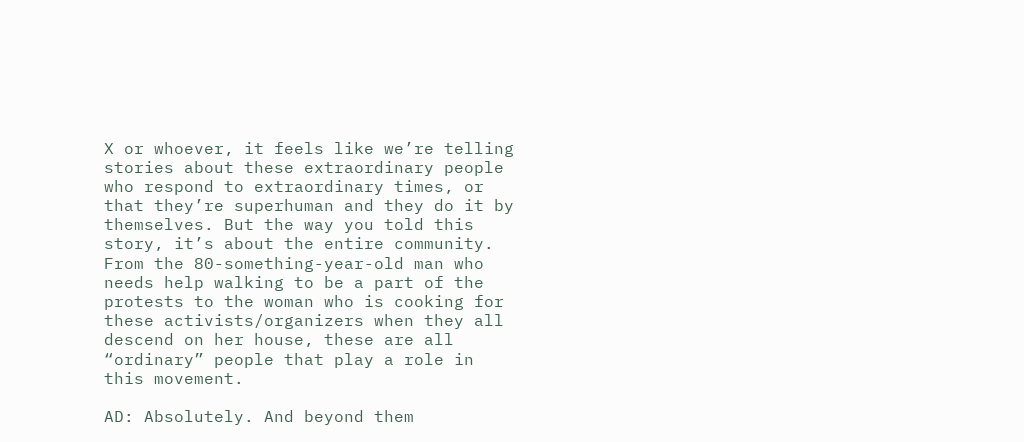X or whoever, it feels like we’re telling stories about these extraordinary people who respond to extraordinary times, or that they’re superhuman and they do it by themselves. But the way you told this story, it’s about the entire community. From the 80-something-year-old man who needs help walking to be a part of the protests to the woman who is cooking for these activists/organizers when they all descend on her house, these are all “ordinary” people that play a role in this movement.

AD: Absolutely. And beyond them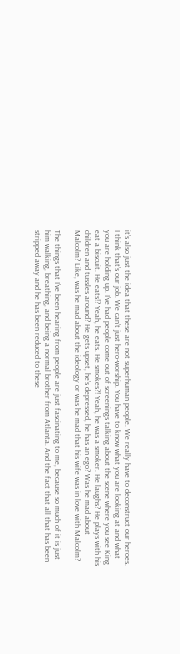it’s also just the idea that these are not superhuman people. We really have to deconstruct our heroes. I think that’s our job. We can’t just hero-worship. You have to know what you are looking at and what you are holding up. I’ve had people come out of screenings talking about the scene where you see King eat a biscuit. He eats!? Yeah, he eats. He smokes?! Yeah, he was a smoker. He laughs? He plays with his children and tussles around? He gets upset, he’s depressed, he has an ego? Was he mad about Malcolm? Like, was he mad about the ideology or was he mad that his wife was in love with Malcolm?

The things that I’ve been hearing from people are just fascinating to me, because so much of it is just him walking, breathing, and being a normal brother from Atlanta. And the fact that all that has been stripped away and he has been reduced to these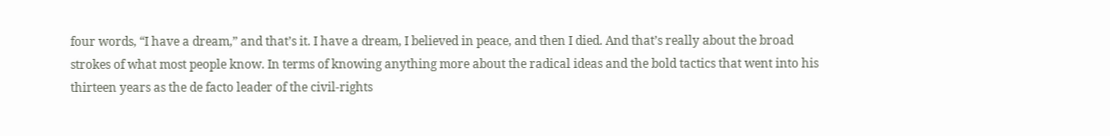four words, “I have a dream,” and that’s it. I have a dream, I believed in peace, and then I died. And that’s really about the broad strokes of what most people know. In terms of knowing anything more about the radical ideas and the bold tactics that went into his thirteen years as the de facto leader of the civil-rights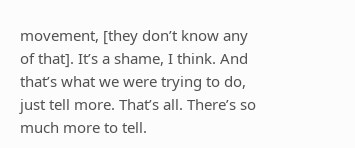movement, [they don’t know any of that]. It’s a shame, I think. And that’s what we were trying to do, just tell more. That’s all. There’s so much more to tell.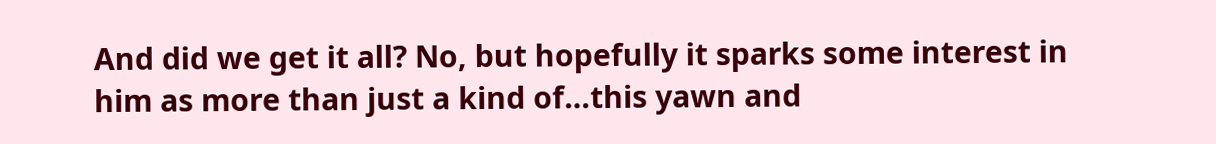And did we get it all? No, but hopefully it sparks some interest in him as more than just a kind of…this yawn and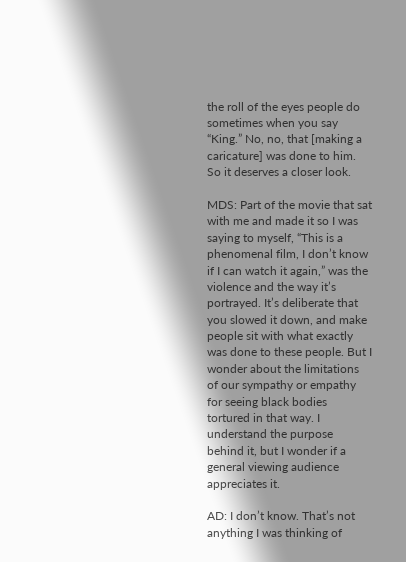the roll of the eyes people do sometimes when you say “King.” No, no, that [making a caricature] was done to him. So it deserves a closer look.

MDS: Part of the movie that sat with me and made it so I was saying to myself, “This is a phenomenal film, I don’t know if I can watch it again,” was the violence and the way it’s portrayed. It’s deliberate that you slowed it down, and make people sit with what exactly was done to these people. But I wonder about the limitations of our sympathy or empathy for seeing black bodies tortured in that way. I understand the purpose behind it, but I wonder if a general viewing audience appreciates it.

AD: I don’t know. That’s not anything I was thinking of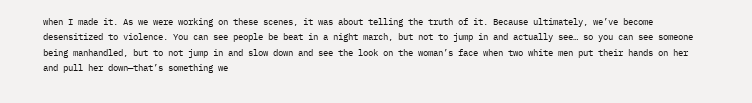when I made it. As we were working on these scenes, it was about telling the truth of it. Because ultimately, we’ve become desensitized to violence. You can see people be beat in a night march, but not to jump in and actually see… so you can see someone being manhandled, but to not jump in and slow down and see the look on the woman’s face when two white men put their hands on her and pull her down—that’s something we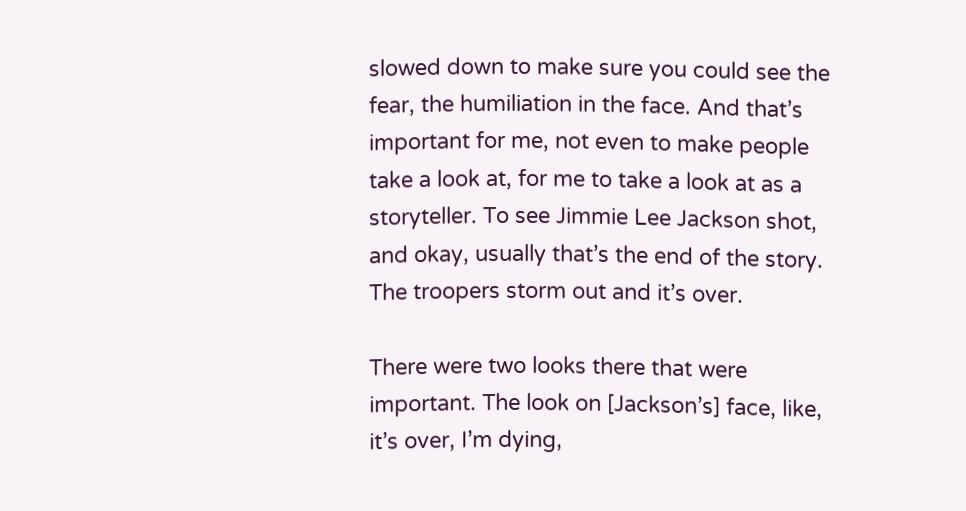slowed down to make sure you could see the fear, the humiliation in the face. And that’s important for me, not even to make people take a look at, for me to take a look at as a storyteller. To see Jimmie Lee Jackson shot, and okay, usually that’s the end of the story. The troopers storm out and it’s over.

There were two looks there that were important. The look on [Jackson’s] face, like, it’s over, I’m dying,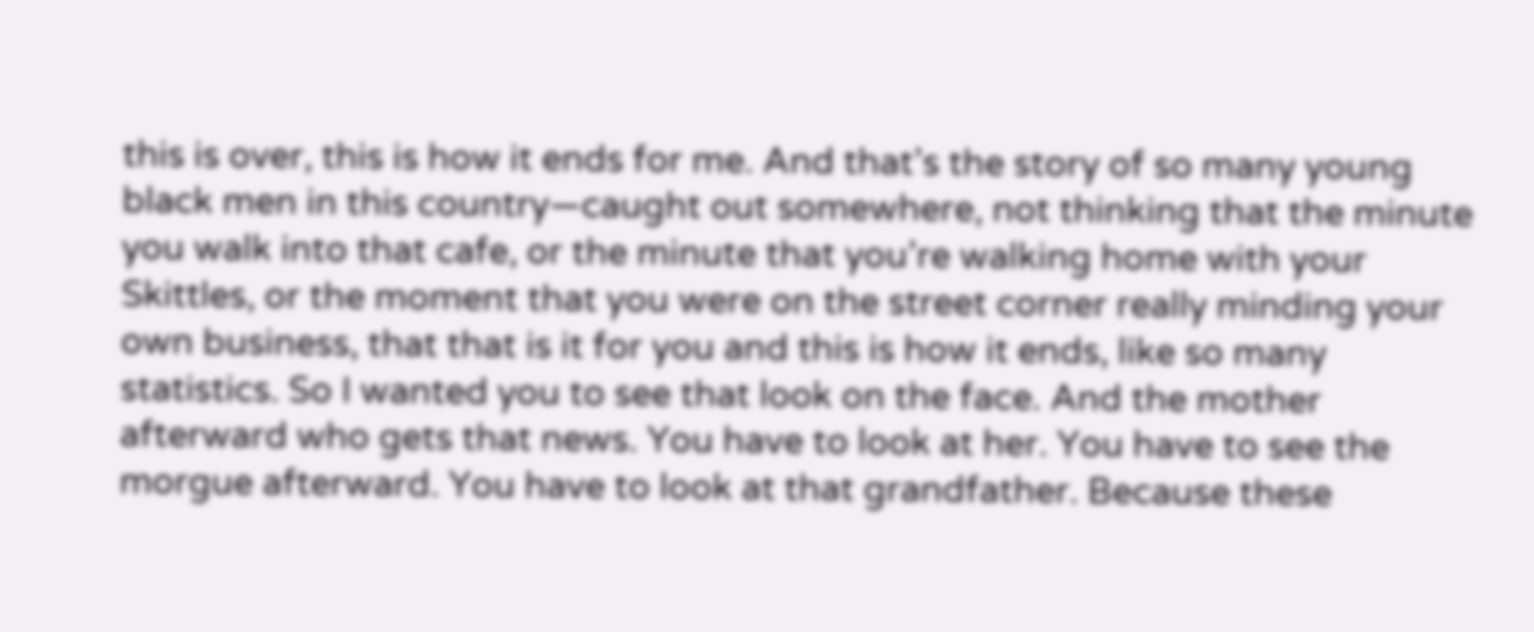this is over, this is how it ends for me. And that’s the story of so many young black men in this country—caught out somewhere, not thinking that the minute you walk into that cafe, or the minute that you’re walking home with your Skittles, or the moment that you were on the street corner really minding your own business, that that is it for you and this is how it ends, like so many statistics. So I wanted you to see that look on the face. And the mother afterward who gets that news. You have to look at her. You have to see the morgue afterward. You have to look at that grandfather. Because these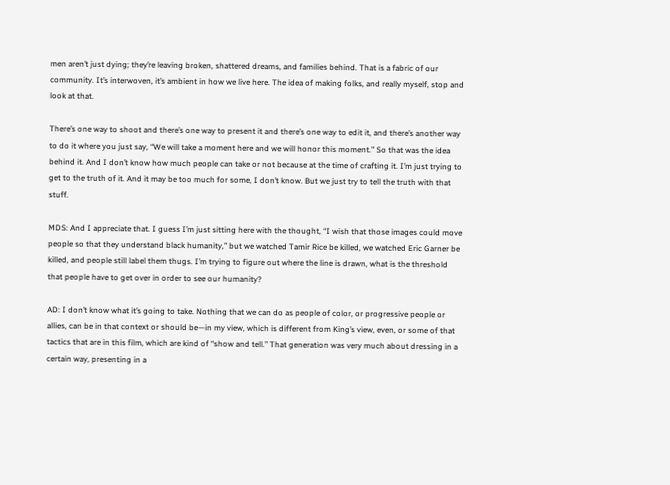men aren’t just dying; they’re leaving broken, shattered dreams, and families behind. That is a fabric of our community. It’s interwoven, it’s ambient in how we live here. The idea of making folks, and really myself, stop and look at that.

There’s one way to shoot and there’s one way to present it and there’s one way to edit it, and there’s another way to do it where you just say, “We will take a moment here and we will honor this moment.” So that was the idea behind it. And I don’t know how much people can take or not because at the time of crafting it. I’m just trying to get to the truth of it. And it may be too much for some, I don’t know. But we just try to tell the truth with that stuff.

MDS: And I appreciate that. I guess I’m just sitting here with the thought, “I wish that those images could move people so that they understand black humanity,” but we watched Tamir Rice be killed, we watched Eric Garner be killed, and people still label them thugs. I’m trying to figure out where the line is drawn, what is the threshold that people have to get over in order to see our humanity?

AD: I don’t know what it’s going to take. Nothing that we can do as people of color, or progressive people or allies, can be in that context or should be—in my view, which is different from King’s view, even, or some of that tactics that are in this film, which are kind of “show and tell.” That generation was very much about dressing in a certain way, presenting in a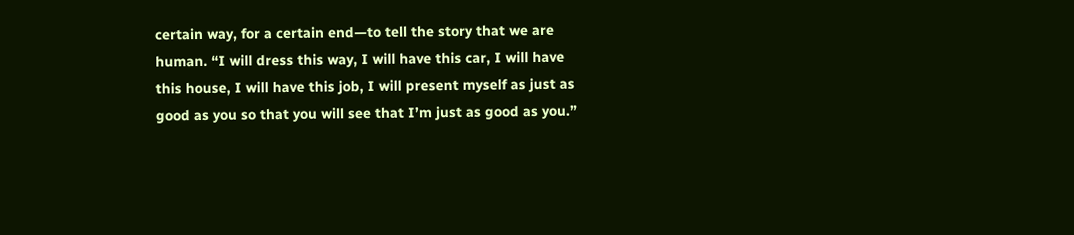certain way, for a certain end—to tell the story that we are human. “I will dress this way, I will have this car, I will have this house, I will have this job, I will present myself as just as good as you so that you will see that I’m just as good as you.”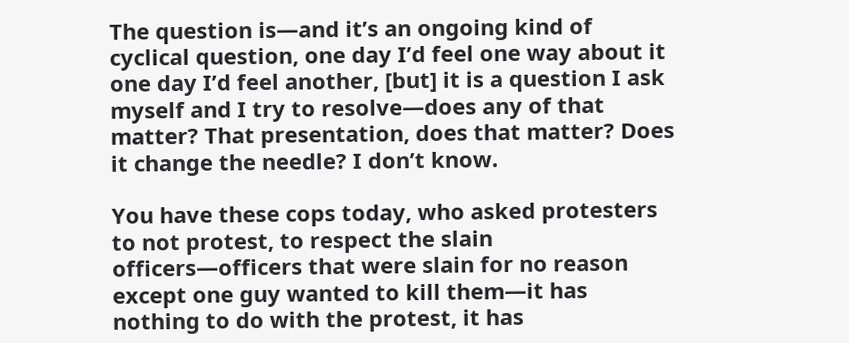The question is—and it’s an ongoing kind of cyclical question, one day I’d feel one way about it one day I’d feel another, [but] it is a question I ask myself and I try to resolve—does any of that matter? That presentation, does that matter? Does it change the needle? I don’t know.

You have these cops today, who asked protesters to not protest, to respect the slain officers—officers that were slain for no reason except one guy wanted to kill them—it has nothing to do with the protest, it has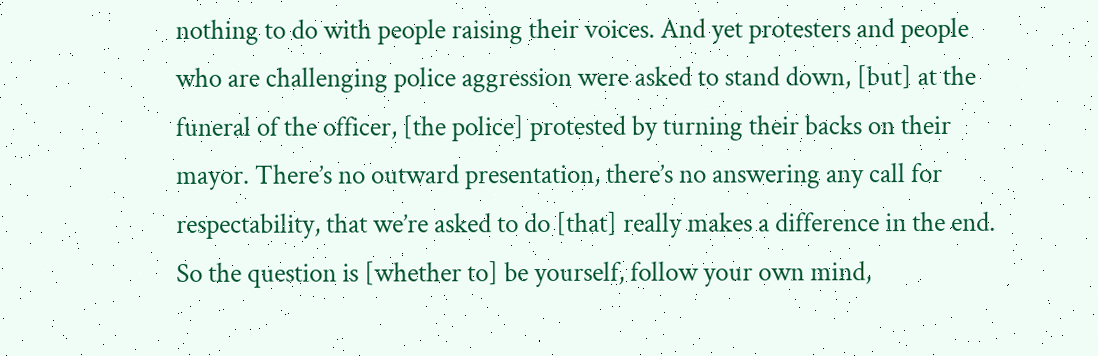nothing to do with people raising their voices. And yet protesters and people who are challenging police aggression were asked to stand down, [but] at the funeral of the officer, [the police] protested by turning their backs on their mayor. There’s no outward presentation, there’s no answering any call for respectability, that we’re asked to do [that] really makes a difference in the end. So the question is [whether to] be yourself, follow your own mind,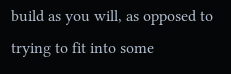build as you will, as opposed to trying to fit into some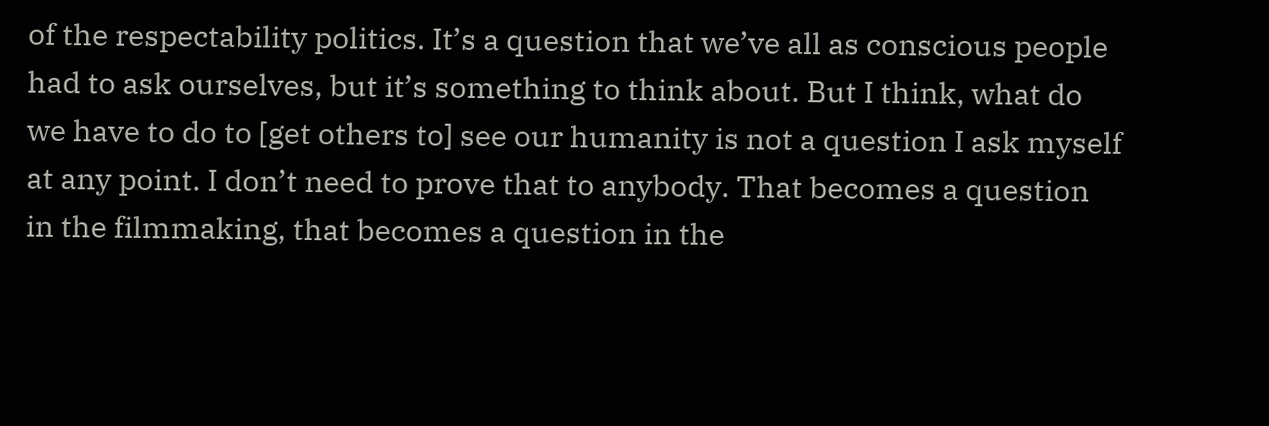of the respectability politics. It’s a question that we’ve all as conscious people had to ask ourselves, but it’s something to think about. But I think, what do we have to do to [get others to] see our humanity is not a question I ask myself at any point. I don’t need to prove that to anybody. That becomes a question in the filmmaking, that becomes a question in the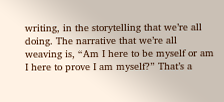writing, in the storytelling that we’re all doing. The narrative that we’re all weaving is, “Am I here to be myself or am I here to prove I am myself?” That’s a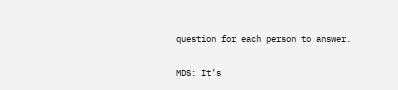question for each person to answer.

MDS: It’s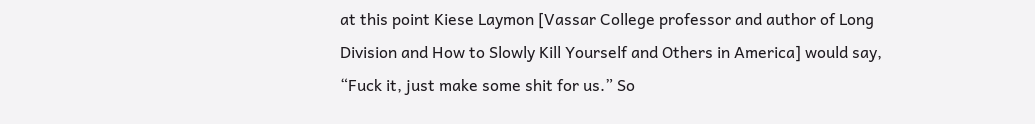at this point Kiese Laymon [Vassar College professor and author of Long Division and How to Slowly Kill Yourself and Others in America] would say, “Fuck it, just make some shit for us.” So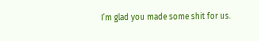I’m glad you made some shit for us.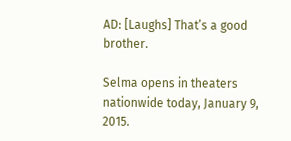AD: [Laughs] That’s a good brother.

Selma opens in theaters nationwide today, January 9, 2015.